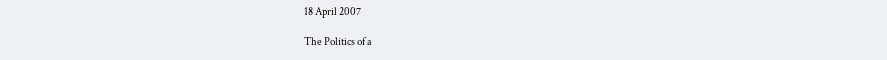18 April 2007

The Politics of a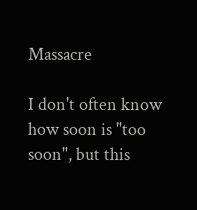Massacre

I don't often know how soon is "too soon", but this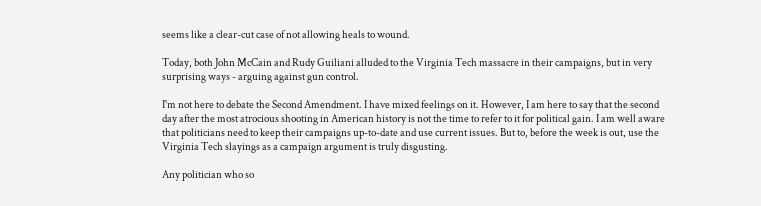seems like a clear-cut case of not allowing heals to wound.

Today, both John McCain and Rudy Guiliani alluded to the Virginia Tech massacre in their campaigns, but in very surprising ways - arguing against gun control.

I'm not here to debate the Second Amendment. I have mixed feelings on it. However, I am here to say that the second day after the most atrocious shooting in American history is not the time to refer to it for political gain. I am well aware that politicians need to keep their campaigns up-to-date and use current issues. But to, before the week is out, use the Virginia Tech slayings as a campaign argument is truly disgusting.

Any politician who so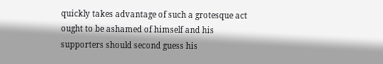quickly takes advantage of such a grotesque act ought to be ashamed of himself and his supporters should second guess his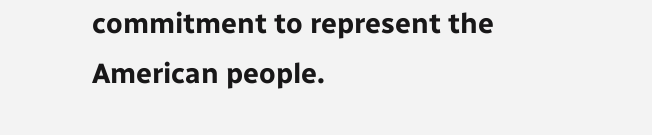commitment to represent the American people.